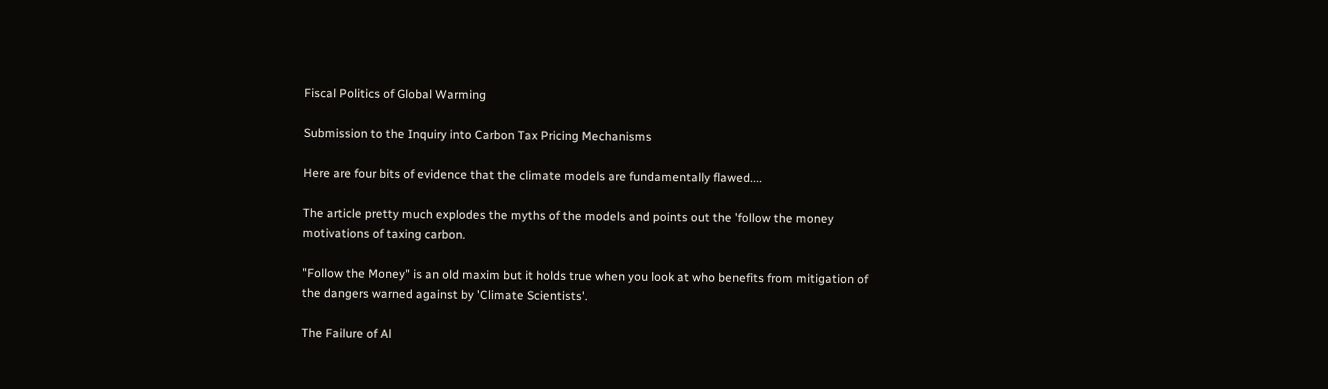Fiscal Politics of Global Warming

Submission to the Inquiry into Carbon Tax Pricing Mechanisms

Here are four bits of evidence that the climate models are fundamentally flawed....

The article pretty much explodes the myths of the models and points out the 'follow the money motivations of taxing carbon.

"Follow the Money" is an old maxim but it holds true when you look at who benefits from mitigation of the dangers warned against by 'Climate Scientists'.

The Failure of Al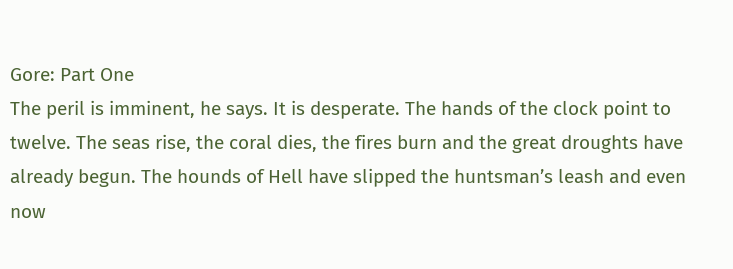Gore: Part One
The peril is imminent, he says. It is desperate. The hands of the clock point to twelve. The seas rise, the coral dies, the fires burn and the great droughts have already begun. The hounds of Hell have slipped the huntsman’s leash and even now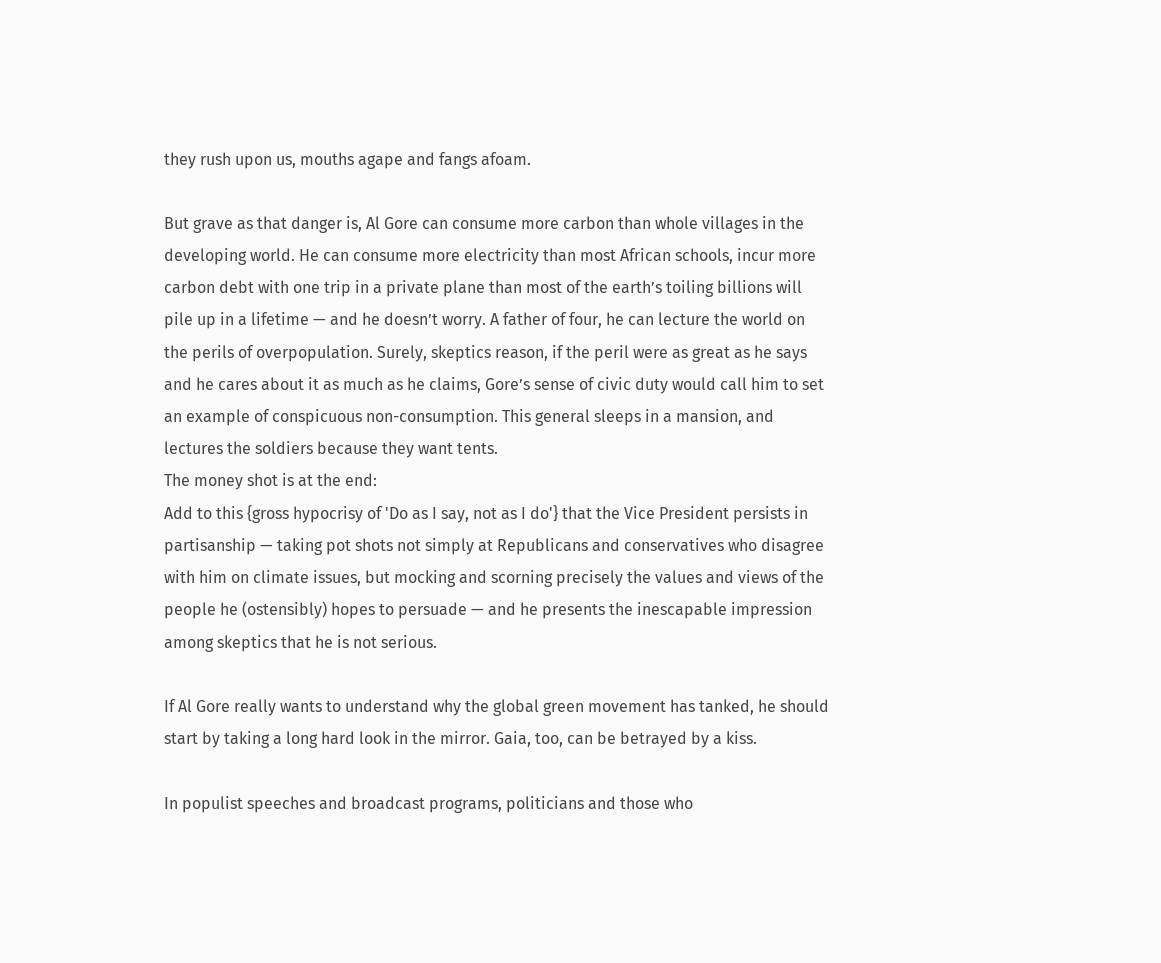they rush upon us, mouths agape and fangs afoam.

But grave as that danger is, Al Gore can consume more carbon than whole villages in the developing world. He can consume more electricity than most African schools, incur more carbon debt with one trip in a private plane than most of the earth’s toiling billions will pile up in a lifetime — and he doesn’t worry. A father of four, he can lecture the world on the perils of overpopulation. Surely, skeptics reason, if the peril were as great as he says and he cares about it as much as he claims, Gore’s sense of civic duty would call him to set an example of conspicuous non-consumption. This general sleeps in a mansion, and lectures the soldiers because they want tents.
The money shot is at the end:
Add to this {gross hypocrisy of 'Do as I say, not as I do'} that the Vice President persists in partisanship — taking pot shots not simply at Republicans and conservatives who disagree with him on climate issues, but mocking and scorning precisely the values and views of the people he (ostensibly) hopes to persuade — and he presents the inescapable impression among skeptics that he is not serious.

If Al Gore really wants to understand why the global green movement has tanked, he should start by taking a long hard look in the mirror. Gaia, too, can be betrayed by a kiss.

In populist speeches and broadcast programs, politicians and those who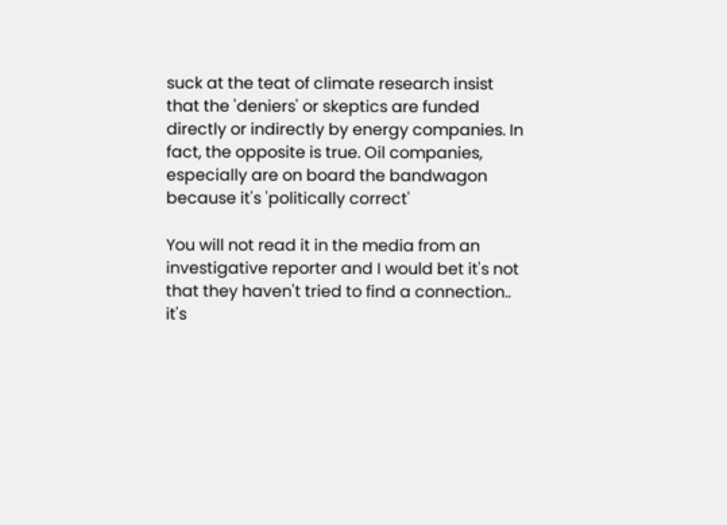suck at the teat of climate research insist that the 'deniers' or skeptics are funded directly or indirectly by energy companies. In fact, the opposite is true. Oil companies, especially are on board the bandwagon because it's 'politically correct'

You will not read it in the media from an investigative reporter and I would bet it's not that they haven't tried to find a connection.. it's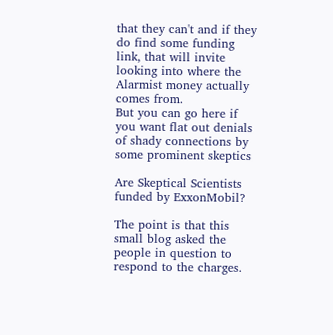that they can't and if they do find some funding link, that will invite looking into where the Alarmist money actually comes from.
But you can go here if you want flat out denials of shady connections by some prominent skeptics

Are Skeptical Scientists funded by ExxonMobil?

The point is that this small blog asked the people in question to respond to the charges.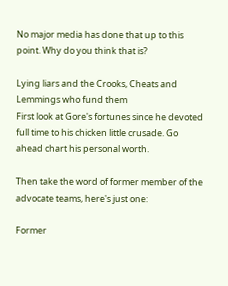No major media has done that up to this point. Why do you think that is?

Lying liars and the Crooks, Cheats and Lemmings who fund them
First look at Gore's fortunes since he devoted full time to his chicken little crusade. Go ahead chart his personal worth.

Then take the word of former member of the advocate teams, here's just one:

Former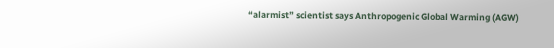“alarmist” scientist says Anthropogenic Global Warming (AGW)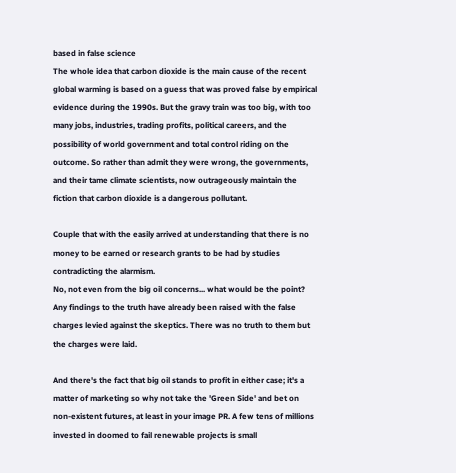based in false science
The whole idea that carbon dioxide is the main cause of the recent global warming is based on a guess that was proved false by empirical evidence during the 1990s. But the gravy train was too big, with too many jobs, industries, trading profits, political careers, and the possibility of world government and total control riding on the outcome. So rather than admit they were wrong, the governments, and their tame climate scientists, now outrageously maintain the fiction that carbon dioxide is a dangerous pollutant.

Couple that with the easily arrived at understanding that there is no money to be earned or research grants to be had by studies contradicting the alarmism.
No, not even from the big oil concerns... what would be the point? Any findings to the truth have already been raised with the false charges levied against the skeptics. There was no truth to them but the charges were laid.

And there's the fact that big oil stands to profit in either case; it's a matter of marketing so why not take the 'Green Side' and bet on non-existent futures, at least in your image PR. A few tens of millions invested in doomed to fail renewable projects is small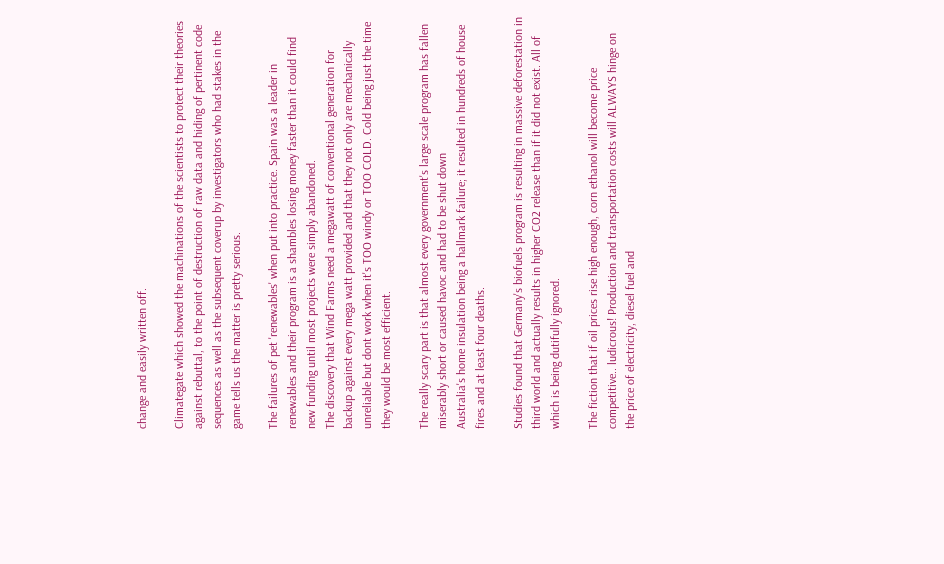change and easily written off.

Climategate which showed the machinations of the scientists to protect their theories against rebuttal, to the point of destruction of raw data and hiding of pertinent code sequences as well as the subsequent coverup by investigators who had stakes in the game tells us the matter is pretty serious.

The failures of pet 'renewables' when put into practice. Spain was a leader in renewables and their program is a shambles losing money faster than it could find new funding until most projects were simply abandoned.
The discovery that Wind Farms need a megawatt of conventional generation for backup against every mega watt provided and that they not only are mechanically unreliable but dont work when it's TOO windy or TOO COLD. Cold being just the time they would be most efficient.

The really scary part is that almost every government's large scale program has fallen miserably short or caused havoc and had to be shut down
Australia's home insulation being a hallmark failure; it resulted in hundreds of house fires and at least four deaths.

Studies found that Germany's biofuels program is resulting in massive deforestation in third world and actually results in higher CO2 release than if it did not exist. All of which is being dutifully ignored.

The fiction that if oil prices rise high enough, corn ethanol will become price competitive.. ludicrous! Production and transportation costs will ALWAYS hinge on the price of electricity, diesel fuel and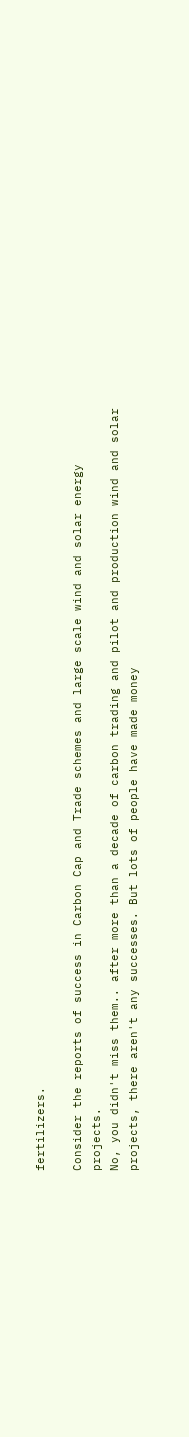fertilizers.

Consider the reports of success in Carbon Cap and Trade schemes and large scale wind and solar energy projects.
No, you didn't miss them.. after more than a decade of carbon trading and pilot and production wind and solar projects, there aren't any successes. But lots of people have made money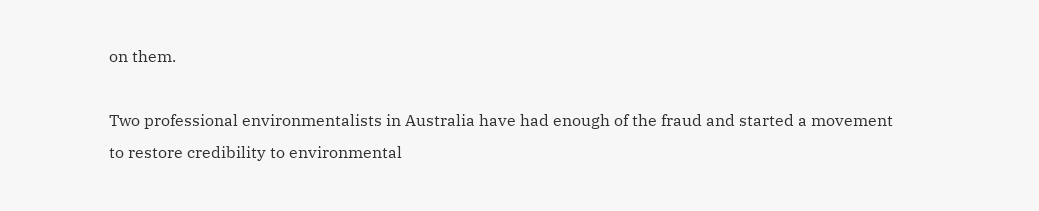on them.

Two professional environmentalists in Australia have had enough of the fraud and started a movement to restore credibility to environmental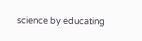science by educating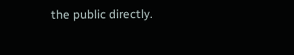the public directly.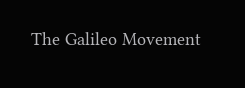The Galileo Movement